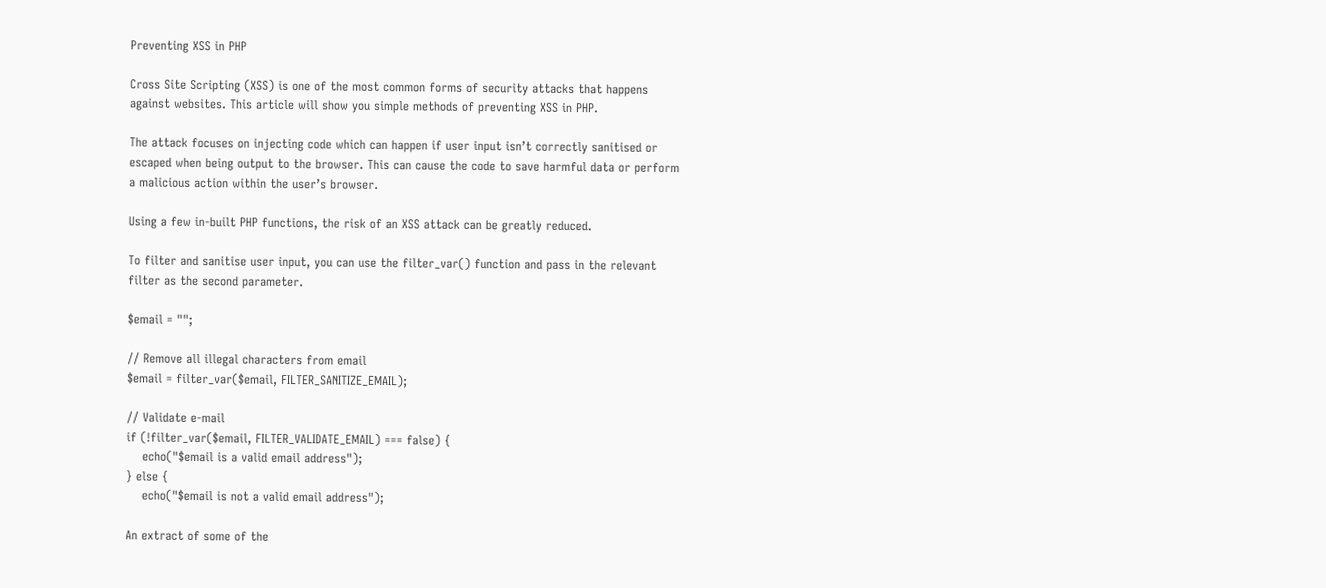Preventing XSS in PHP

Cross Site Scripting (XSS) is one of the most common forms of security attacks that happens against websites. This article will show you simple methods of preventing XSS in PHP.

The attack focuses on injecting code which can happen if user input isn’t correctly sanitised or escaped when being output to the browser. This can cause the code to save harmful data or perform a malicious action within the user’s browser.

Using a few in-built PHP functions, the risk of an XSS attack can be greatly reduced.

To filter and sanitise user input, you can use the filter_var() function and pass in the relevant filter as the second parameter.

$email = "";

// Remove all illegal characters from email
$email = filter_var($email, FILTER_SANITIZE_EMAIL);

// Validate e-mail
if (!filter_var($email, FILTER_VALIDATE_EMAIL) === false) {
    echo("$email is a valid email address");
} else {
    echo("$email is not a valid email address");

An extract of some of the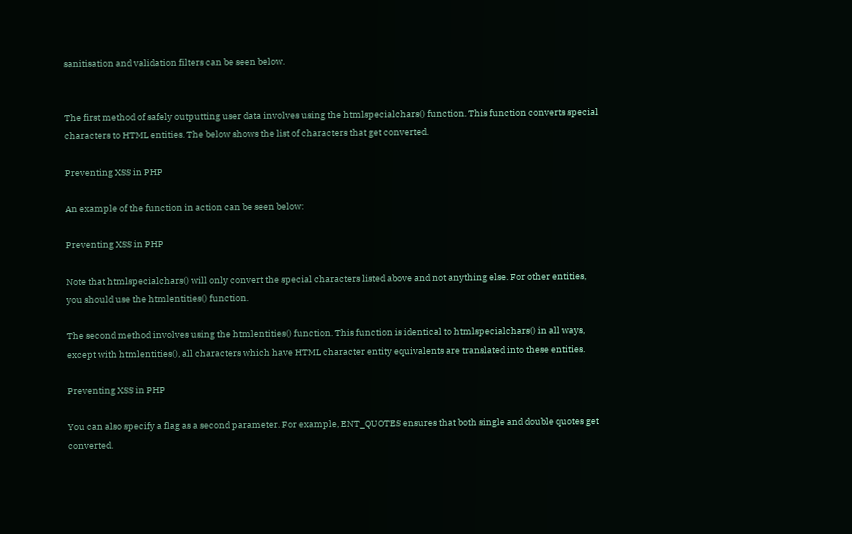sanitisation and validation filters can be seen below.


The first method of safely outputting user data involves using the htmlspecialchars() function. This function converts special characters to HTML entities. The below shows the list of characters that get converted.

Preventing XSS in PHP

An example of the function in action can be seen below:

Preventing XSS in PHP

Note that htmlspecialchars() will only convert the special characters listed above and not anything else. For other entities, you should use the htmlentities() function.

The second method involves using the htmlentities() function. This function is identical to htmlspecialchars() in all ways, except with htmlentities(), all characters which have HTML character entity equivalents are translated into these entities.

Preventing XSS in PHP

You can also specify a flag as a second parameter. For example, ENT_QUOTES ensures that both single and double quotes get converted.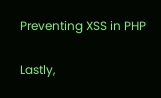Preventing XSS in PHP

Lastly,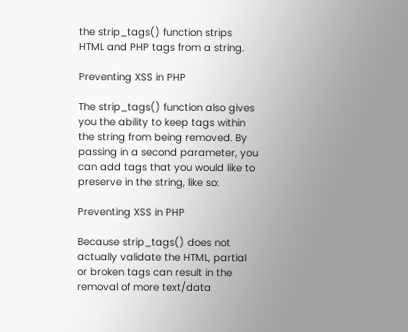the strip_tags() function strips HTML and PHP tags from a string.

Preventing XSS in PHP

The strip_tags() function also gives you the ability to keep tags within the string from being removed. By passing in a second parameter, you can add tags that you would like to preserve in the string, like so:

Preventing XSS in PHP

Because strip_tags() does not actually validate the HTML, partial or broken tags can result in the removal of more text/data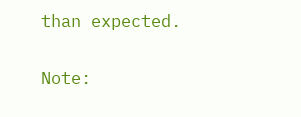than expected.

Note: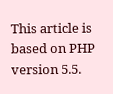This article is based on PHP version 5.5.